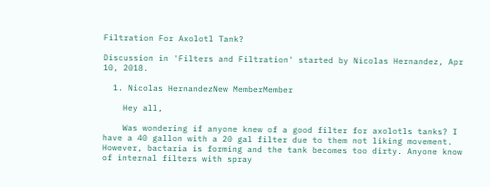Filtration For Axolotl Tank?

Discussion in 'Filters and Filtration' started by Nicolas Hernandez, Apr 10, 2018.

  1. Nicolas HernandezNew MemberMember

    Hey all,

    Was wondering if anyone knew of a good filter for axolotls tanks? I have a 40 gallon with a 20 gal filter due to them not liking movement. However, bactaria is forming and the tank becomes too dirty. Anyone know of internal filters with spray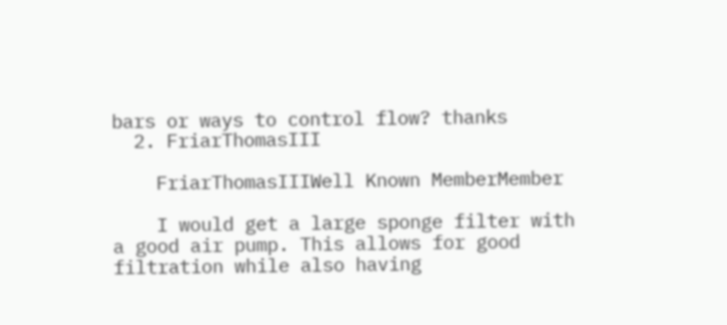bars or ways to control flow? thanks
  2. FriarThomasIII

    FriarThomasIIIWell Known MemberMember

    I would get a large sponge filter with a good air pump. This allows for good filtration while also having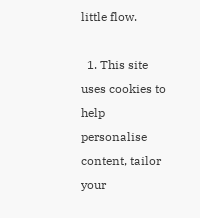little flow.

  1. This site uses cookies to help personalise content, tailor your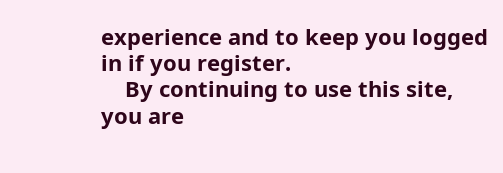experience and to keep you logged in if you register.
    By continuing to use this site, you are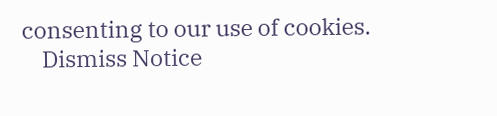consenting to our use of cookies.
    Dismiss Notice